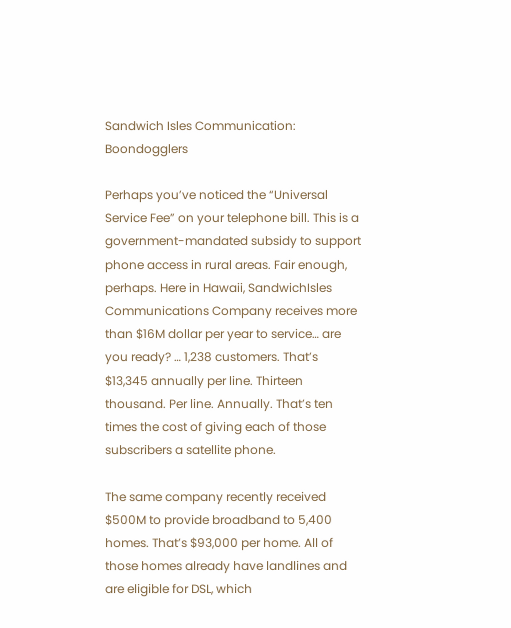Sandwich Isles Communication: Boondogglers

Perhaps you’ve noticed the “Universal Service Fee” on your telephone bill. This is a government-mandated subsidy to support phone access in rural areas. Fair enough, perhaps. Here in Hawaii, SandwichIsles Communications Company receives more than $16M dollar per year to service… are you ready? … 1,238 customers. That’s $13,345 annually per line. Thirteen thousand. Per line. Annually. That’s ten times the cost of giving each of those subscribers a satellite phone.

The same company recently received $500M to provide broadband to 5,400 homes. That’s $93,000 per home. All of those homes already have landlines and are eligible for DSL, which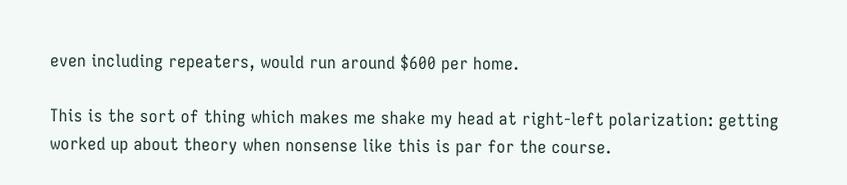even including repeaters, would run around $600 per home.

This is the sort of thing which makes me shake my head at right-left polarization: getting worked up about theory when nonsense like this is par for the course.